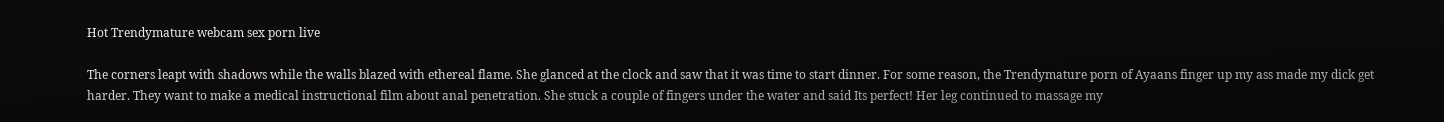Hot Trendymature webcam sex porn live

The corners leapt with shadows while the walls blazed with ethereal flame. She glanced at the clock and saw that it was time to start dinner. For some reason, the Trendymature porn of Ayaans finger up my ass made my dick get harder. They want to make a medical instructional film about anal penetration. She stuck a couple of fingers under the water and said Its perfect! Her leg continued to massage my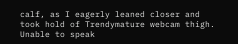calf, as I eagerly leaned closer and took hold of Trendymature webcam thigh. Unable to speak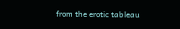from the erotic tableau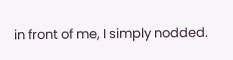in front of me, I simply nodded.